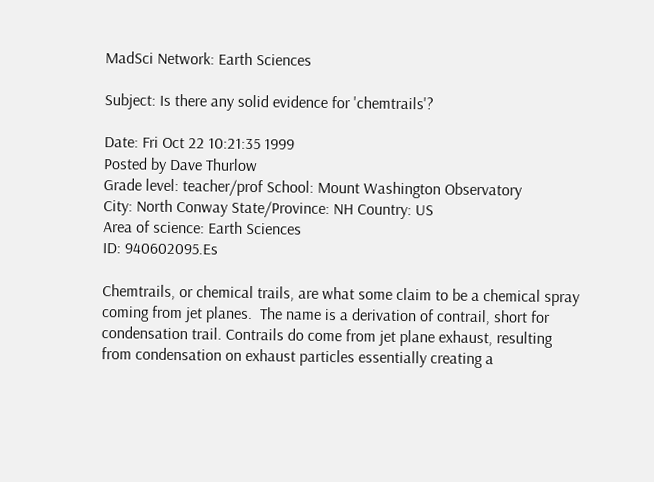MadSci Network: Earth Sciences

Subject: Is there any solid evidence for 'chemtrails'?

Date: Fri Oct 22 10:21:35 1999
Posted by Dave Thurlow
Grade level: teacher/prof School: Mount Washington Observatory
City: North Conway State/Province: NH Country: US
Area of science: Earth Sciences
ID: 940602095.Es

Chemtrails, or chemical trails, are what some claim to be a chemical spray
coming from jet planes.  The name is a derivation of contrail, short for
condensation trail. Contrails do come from jet plane exhaust, resulting
from condensation on exhaust particles essentially creating a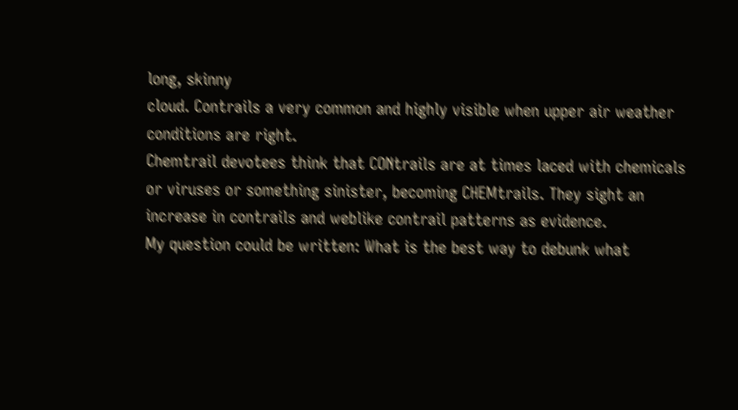long, skinny
cloud. Contrails a very common and highly visible when upper air weather
conditions are right.
Chemtrail devotees think that CONtrails are at times laced with chemicals
or viruses or something sinister, becoming CHEMtrails. They sight an
increase in contrails and weblike contrail patterns as evidence.
My question could be written: What is the best way to debunk what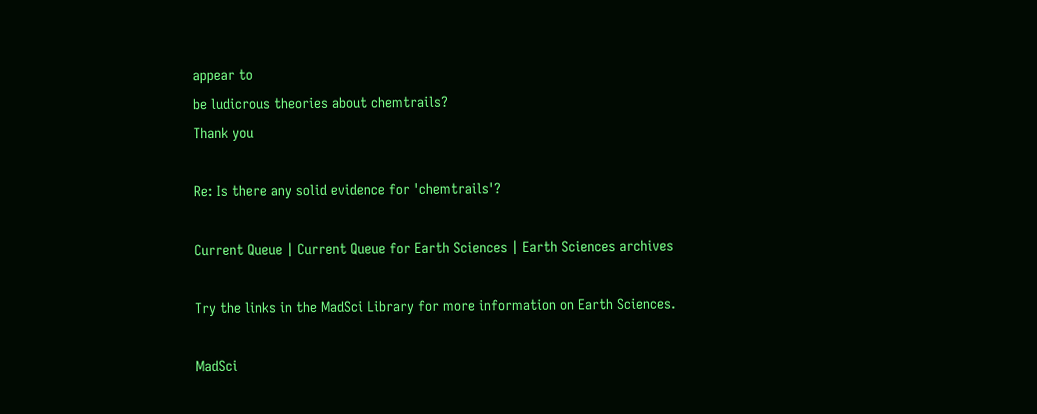appear to
be ludicrous theories about chemtrails?
Thank you

Re: Is there any solid evidence for 'chemtrails'?

Current Queue | Current Queue for Earth Sciences | Earth Sciences archives

Try the links in the MadSci Library for more information on Earth Sciences.

MadSci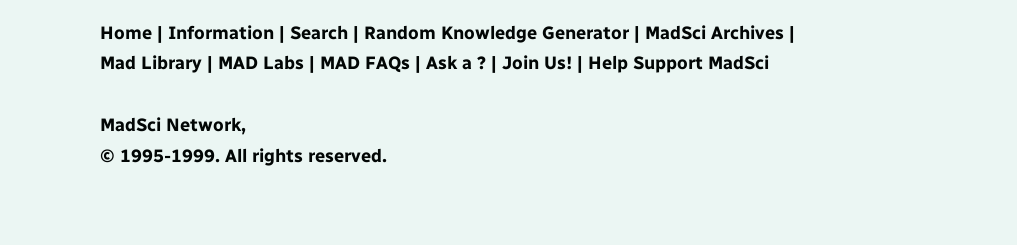Home | Information | Search | Random Knowledge Generator | MadSci Archives | Mad Library | MAD Labs | MAD FAQs | Ask a ? | Join Us! | Help Support MadSci

MadSci Network,
© 1995-1999. All rights reserved.